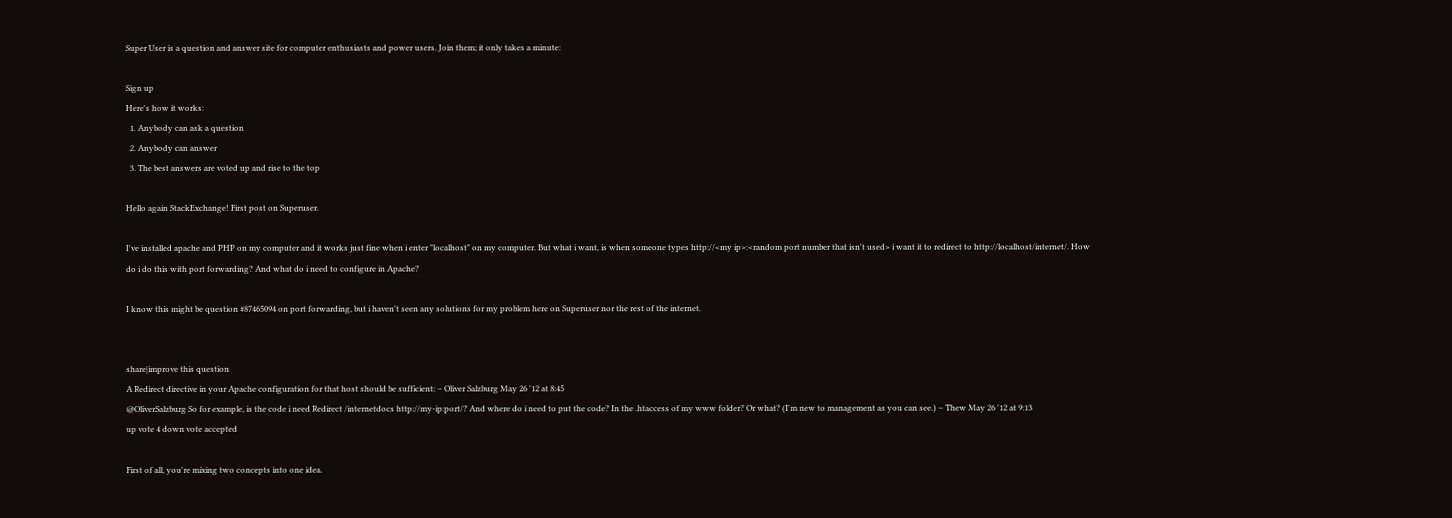Super User is a question and answer site for computer enthusiasts and power users. Join them; it only takes a minute:

Sign up
Here's how it works:
  1. Anybody can ask a question
  2. Anybody can answer
  3. The best answers are voted up and rise to the top

Hello again StackExchange! First post on Superuser.

I've installed apache and PHP on my computer and it works just fine when i enter "localhost" on my computer. But what i want, is when someone types http://<my ip>:<random port number that isn't used> i want it to redirect to http://localhost/internet/. How do i do this with port forwarding? And what do i need to configure in Apache?

I know this might be question #87465094 on port forwarding, but i haven't seen any solutions for my problem here on Superuser nor the rest of the internet.


share|improve this question
A Redirect directive in your Apache configuration for that host should be sufficient: – Oliver Salzburg May 26 '12 at 8:45
@OliverSalzburg So for example, is the code i need Redirect /internetdocs http://my-ip:port/? And where do i need to put the code? In the .htaccess of my www folder? Or what? (I'm new to management as you can see.) – Thew May 26 '12 at 9:13
up vote 4 down vote accepted

First of all, you're mixing two concepts into one idea.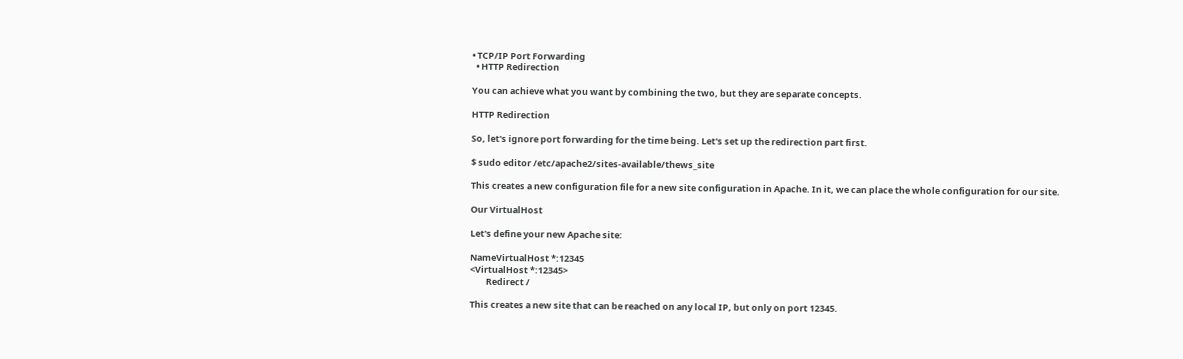• TCP/IP Port Forwarding
  • HTTP Redirection

You can achieve what you want by combining the two, but they are separate concepts.

HTTP Redirection

So, let's ignore port forwarding for the time being. Let's set up the redirection part first.

$ sudo editor /etc/apache2/sites-available/thews_site

This creates a new configuration file for a new site configuration in Apache. In it, we can place the whole configuration for our site.

Our VirtualHost

Let's define your new Apache site:

NameVirtualHost *:12345
<VirtualHost *:12345>
        Redirect /

This creates a new site that can be reached on any local IP, but only on port 12345.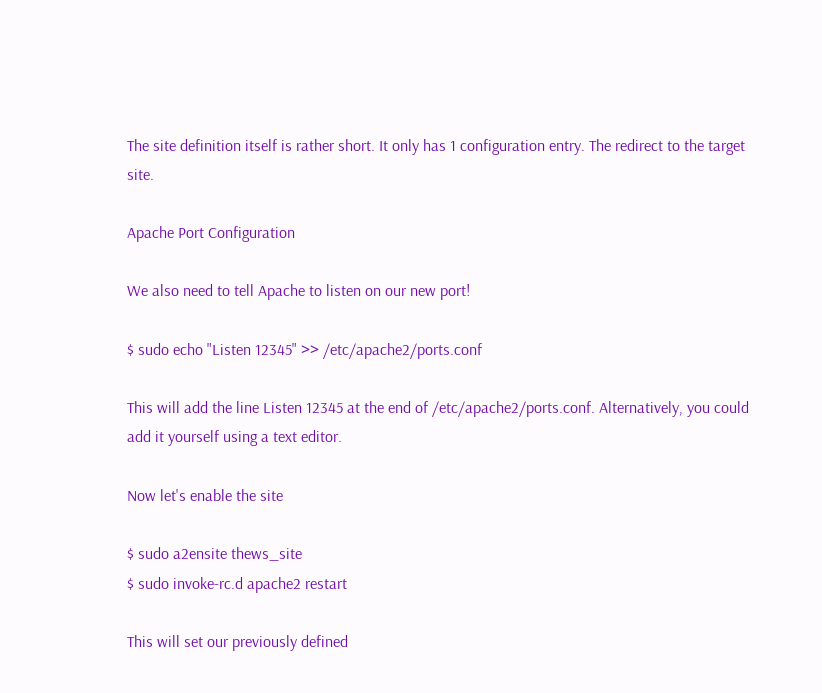The site definition itself is rather short. It only has 1 configuration entry. The redirect to the target site.

Apache Port Configuration

We also need to tell Apache to listen on our new port!

$ sudo echo "Listen 12345" >> /etc/apache2/ports.conf

This will add the line Listen 12345 at the end of /etc/apache2/ports.conf. Alternatively, you could add it yourself using a text editor.

Now let's enable the site

$ sudo a2ensite thews_site
$ sudo invoke-rc.d apache2 restart

This will set our previously defined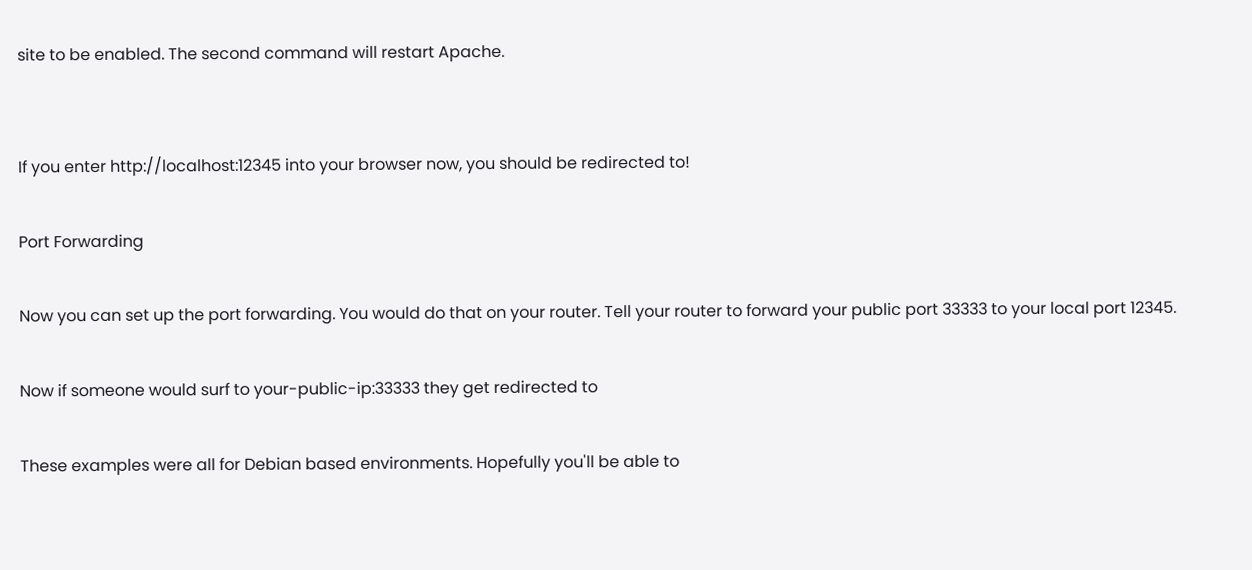site to be enabled. The second command will restart Apache.


If you enter http://localhost:12345 into your browser now, you should be redirected to!

Port Forwarding

Now you can set up the port forwarding. You would do that on your router. Tell your router to forward your public port 33333 to your local port 12345.

Now if someone would surf to your-public-ip:33333 they get redirected to

These examples were all for Debian based environments. Hopefully you'll be able to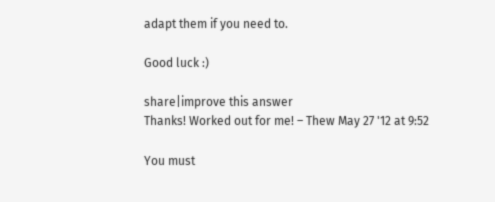adapt them if you need to.

Good luck :)

share|improve this answer
Thanks! Worked out for me! – Thew May 27 '12 at 9:52

You must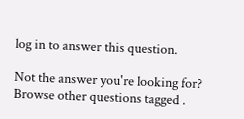log in to answer this question.

Not the answer you're looking for? Browse other questions tagged .